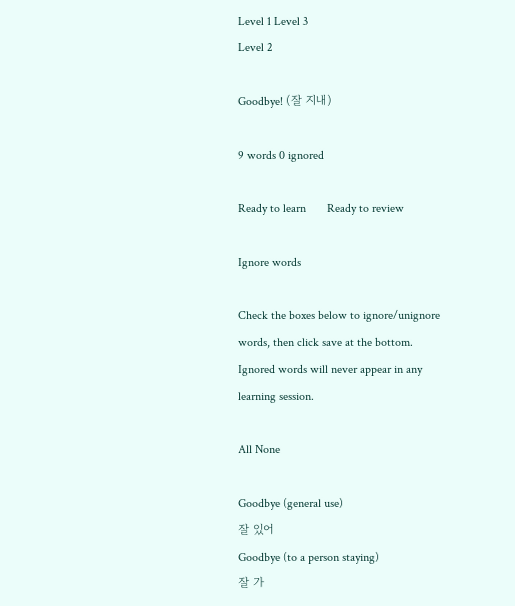Level 1 Level 3
Level 2

Goodbye! (잘 지내)

9 words 0 ignored

Ready to learn       Ready to review

Ignore words

Check the boxes below to ignore/unignore words, then click save at the bottom. Ignored words will never appear in any learning session.

All None

Goodbye (general use)
잘 있어
Goodbye (to a person staying)
잘 가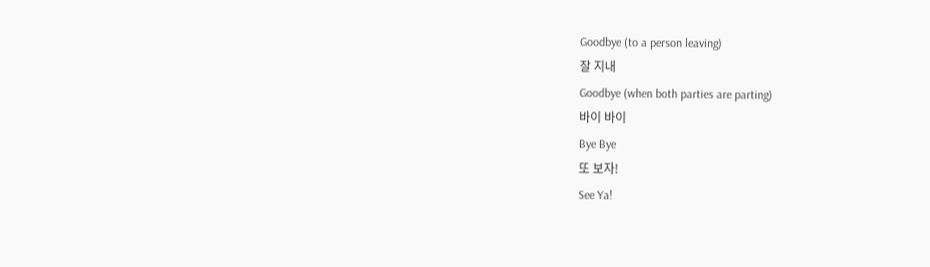Goodbye (to a person leaving)
잘 지내
Goodbye (when both parties are parting)
바이 바이
Bye Bye
또 보자!
See Ya!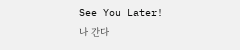See You Later!
나 간다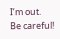I’m out.
Be careful!